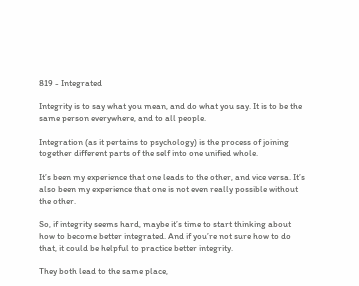819 - Integrated

Integrity is to say what you mean, and do what you say. It is to be the same person everywhere, and to all people.

Integration (as it pertains to psychology) is the process of joining together different parts of the self into one unified whole.

It’s been my experience that one leads to the other, and vice versa. It’s also been my experience that one is not even really possible without the other.

So, if integrity seems hard, maybe it’s time to start thinking about how to become better integrated. And if you’re not sure how to do that, it could be helpful to practice better integrity.

They both lead to the same place,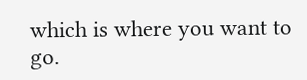which is where you want to go.